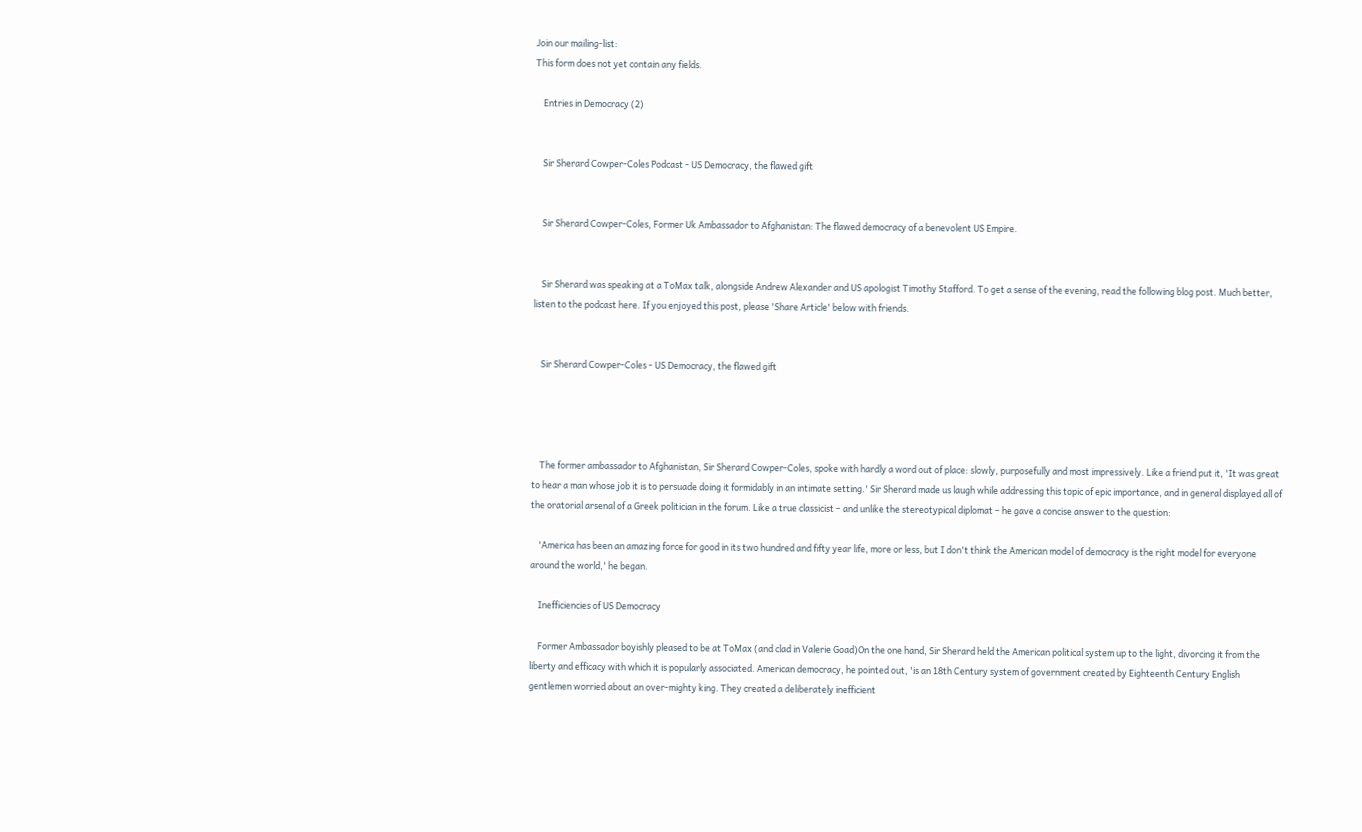Join our mailing-list:
This form does not yet contain any fields.

    Entries in Democracy (2)


    Sir Sherard Cowper-Coles Podcast - US Democracy, the flawed gift


    Sir Sherard Cowper-Coles, Former Uk Ambassador to Afghanistan: The flawed democracy of a benevolent US Empire.


    Sir Sherard was speaking at a ToMax talk, alongside Andrew Alexander and US apologist Timothy Stafford. To get a sense of the evening, read the following blog post. Much better, listen to the podcast here. If you enjoyed this post, please 'Share Article' below with friends.


    Sir Sherard Cowper-Coles - US Democracy, the flawed gift




    The former ambassador to Afghanistan, Sir Sherard Cowper-Coles, spoke with hardly a word out of place: slowly, purposefully and most impressively. Like a friend put it, 'It was great to hear a man whose job it is to persuade doing it formidably in an intimate setting.' Sir Sherard made us laugh while addressing this topic of epic importance, and in general displayed all of the oratorial arsenal of a Greek politician in the forum. Like a true classicist – and unlike the stereotypical diplomat – he gave a concise answer to the question:

    'America has been an amazing force for good in its two hundred and fifty year life, more or less, but I don't think the American model of democracy is the right model for everyone around the world,' he began.

    Inefficiencies of US Democracy

    Former Ambassador boyishly pleased to be at ToMax (and clad in Valerie Goad)On the one hand, Sir Sherard held the American political system up to the light, divorcing it from the liberty and efficacy with which it is popularly associated. American democracy, he pointed out, 'is an 18th Century system of government created by Eighteenth Century English gentlemen worried about an over-mighty king. They created a deliberately inefficient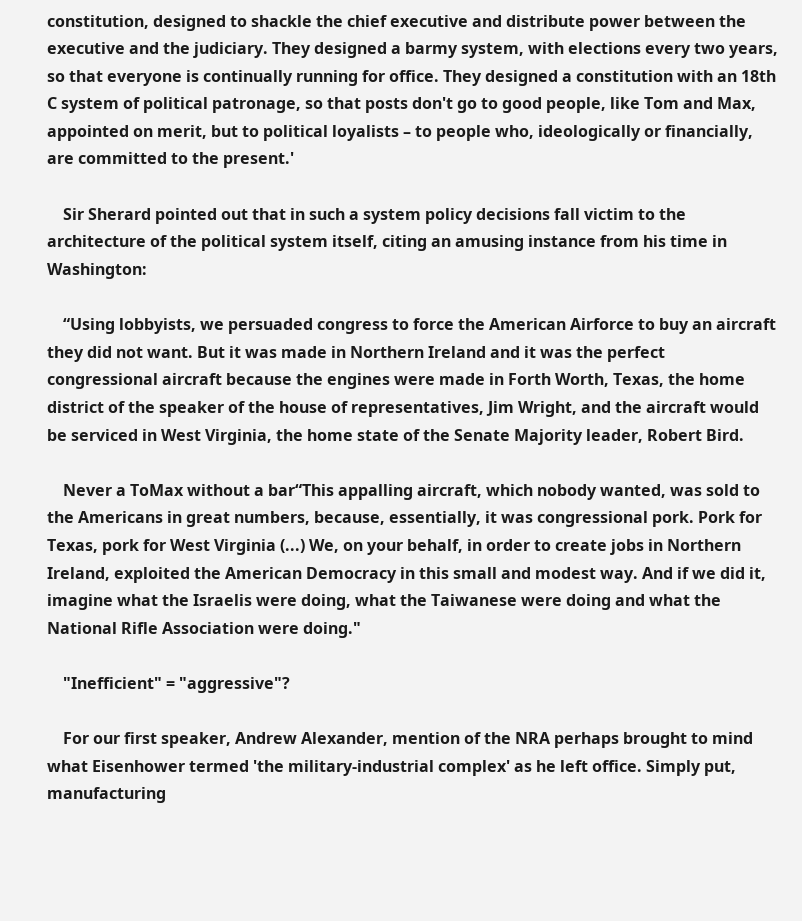constitution, designed to shackle the chief executive and distribute power between the executive and the judiciary. They designed a barmy system, with elections every two years, so that everyone is continually running for office. They designed a constitution with an 18th C system of political patronage, so that posts don't go to good people, like Tom and Max, appointed on merit, but to political loyalists – to people who, ideologically or financially, are committed to the present.'

    Sir Sherard pointed out that in such a system policy decisions fall victim to the architecture of the political system itself, citing an amusing instance from his time in Washington:

    “Using lobbyists, we persuaded congress to force the American Airforce to buy an aircraft they did not want. But it was made in Northern Ireland and it was the perfect congressional aircraft because the engines were made in Forth Worth, Texas, the home district of the speaker of the house of representatives, Jim Wright, and the aircraft would be serviced in West Virginia, the home state of the Senate Majority leader, Robert Bird.

    Never a ToMax without a bar“This appalling aircraft, which nobody wanted, was sold to the Americans in great numbers, because, essentially, it was congressional pork. Pork for Texas, pork for West Virginia (...) We, on your behalf, in order to create jobs in Northern Ireland, exploited the American Democracy in this small and modest way. And if we did it, imagine what the Israelis were doing, what the Taiwanese were doing and what the National Rifle Association were doing."

    "Inefficient" = "aggressive"?

    For our first speaker, Andrew Alexander, mention of the NRA perhaps brought to mind what Eisenhower termed 'the military-industrial complex' as he left office. Simply put, manufacturing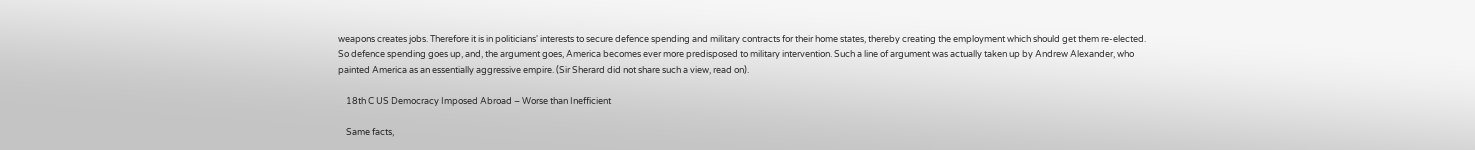weapons creates jobs. Therefore it is in politicians' interests to secure defence spending and military contracts for their home states, thereby creating the employment which should get them re-elected. So defence spending goes up, and, the argument goes, America becomes ever more predisposed to military intervention. Such a line of argument was actually taken up by Andrew Alexander, who painted America as an essentially aggressive empire. (Sir Sherard did not share such a view, read on).

    18th C US Democracy Imposed Abroad – Worse than Inefficient

    Same facts,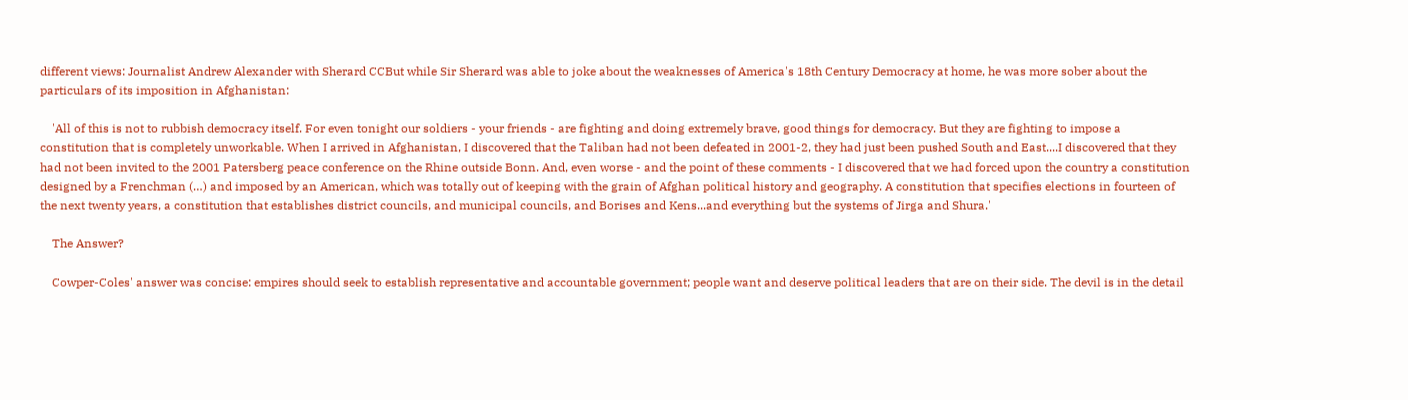different views: Journalist Andrew Alexander with Sherard CCBut while Sir Sherard was able to joke about the weaknesses of America's 18th Century Democracy at home, he was more sober about the particulars of its imposition in Afghanistan:

    'All of this is not to rubbish democracy itself. For even tonight our soldiers - your friends - are fighting and doing extremely brave, good things for democracy. But they are fighting to impose a constitution that is completely unworkable. When I arrived in Afghanistan, I discovered that the Taliban had not been defeated in 2001-2, they had just been pushed South and East....I discovered that they had not been invited to the 2001 Patersberg peace conference on the Rhine outside Bonn. And, even worse - and the point of these comments - I discovered that we had forced upon the country a constitution designed by a Frenchman (…) and imposed by an American, which was totally out of keeping with the grain of Afghan political history and geography. A constitution that specifies elections in fourteen of the next twenty years, a constitution that establishes district councils, and municipal councils, and Borises and Kens...and everything but the systems of Jirga and Shura.'

    The Answer?

    Cowper-Coles' answer was concise: empires should seek to establish representative and accountable government; people want and deserve political leaders that are on their side. The devil is in the detail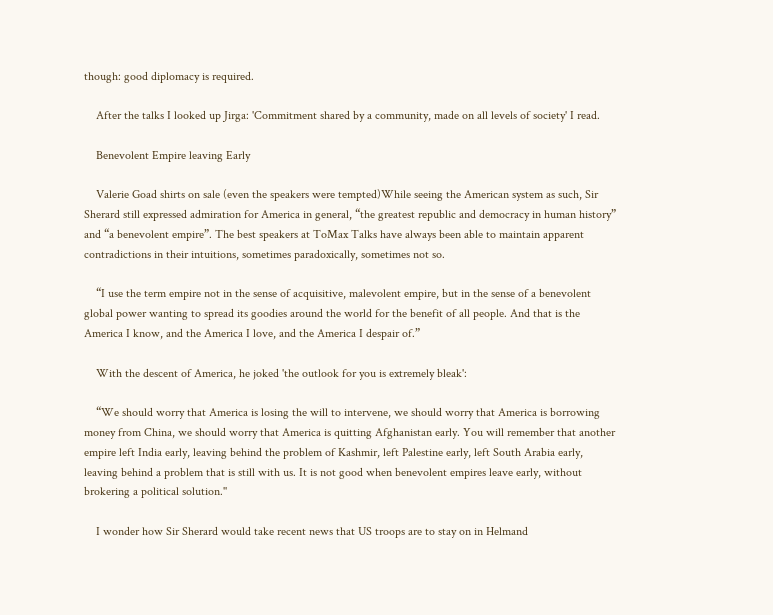though: good diplomacy is required.

    After the talks I looked up Jirga: 'Commitment shared by a community, made on all levels of society' I read.

    Benevolent Empire leaving Early

    Valerie Goad shirts on sale (even the speakers were tempted)While seeing the American system as such, Sir Sherard still expressed admiration for America in general, “the greatest republic and democracy in human history” and “a benevolent empire”. The best speakers at ToMax Talks have always been able to maintain apparent contradictions in their intuitions, sometimes paradoxically, sometimes not so.

    “I use the term empire not in the sense of acquisitive, malevolent empire, but in the sense of a benevolent global power wanting to spread its goodies around the world for the benefit of all people. And that is the America I know, and the America I love, and the America I despair of.”

    With the descent of America, he joked 'the outlook for you is extremely bleak':

    “We should worry that America is losing the will to intervene, we should worry that America is borrowing money from China, we should worry that America is quitting Afghanistan early. You will remember that another empire left India early, leaving behind the problem of Kashmir, left Palestine early, left South Arabia early, leaving behind a problem that is still with us. It is not good when benevolent empires leave early, without brokering a political solution.''

    I wonder how Sir Sherard would take recent news that US troops are to stay on in Helmand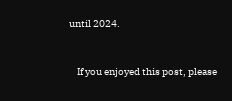until 2024.


    If you enjoyed this post, please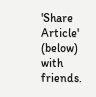'Share Article' (below) with friends.